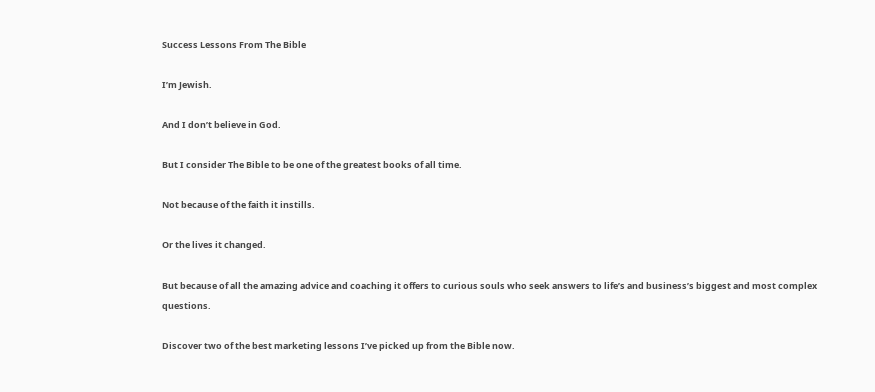Success Lessons From The Bible

I’m Jewish.

And I don’t believe in God.

But I consider The Bible to be one of the greatest books of all time.

Not because of the faith it instills.

Or the lives it changed.

But because of all the amazing advice and coaching it offers to curious souls who seek answers to life’s and business’s biggest and most complex questions.

Discover two of the best marketing lessons I’ve picked up from the Bible now.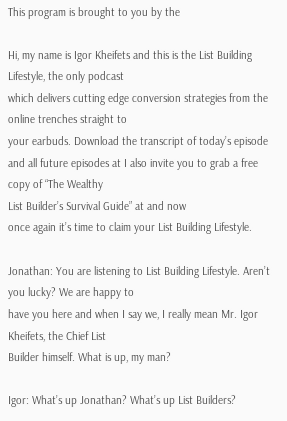This program is brought to you by the

Hi, my name is Igor Kheifets and this is the List Building Lifestyle, the only podcast
which delivers cutting edge conversion strategies from the online trenches straight to
your earbuds. Download the transcript of today’s episode and all future episodes at I also invite you to grab a free copy of “The Wealthy
List Builder’s Survival Guide” at and now
once again it’s time to claim your List Building Lifestyle.

Jonathan: You are listening to List Building Lifestyle. Aren’t you lucky? We are happy to
have you here and when I say we, I really mean Mr. Igor Kheifets, the Chief List
Builder himself. What is up, my man?

Igor: What’s up Jonathan? What’s up List Builders?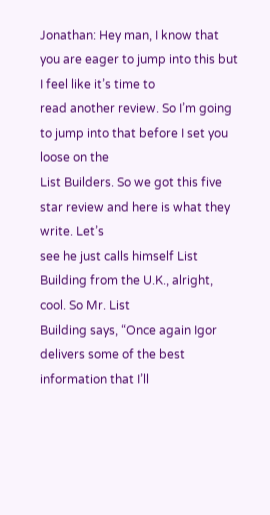Jonathan: Hey man, I know that you are eager to jump into this but I feel like it’s time to
read another review. So I’m going to jump into that before I set you loose on the
List Builders. So we got this five star review and here is what they write. Let’s
see he just calls himself List Building from the U.K., alright, cool. So Mr. List
Building says, “Once again Igor delivers some of the best information that I’ll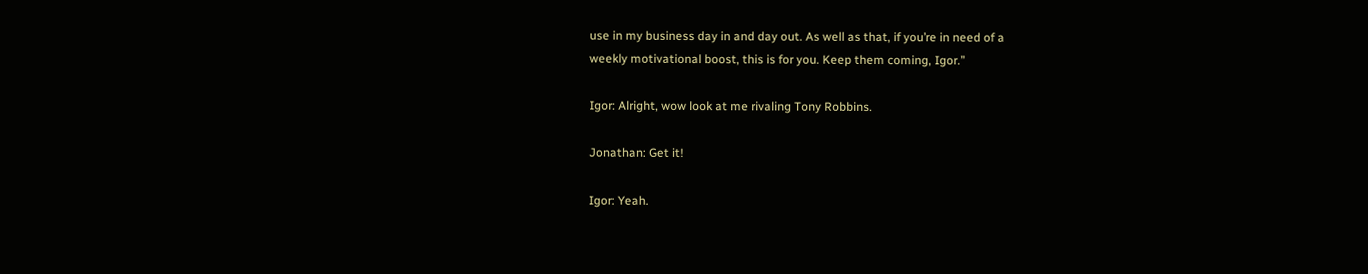use in my business day in and day out. As well as that, if you’re in need of a
weekly motivational boost, this is for you. Keep them coming, Igor.”

Igor: Alright, wow look at me rivaling Tony Robbins.

Jonathan: Get it!

Igor: Yeah.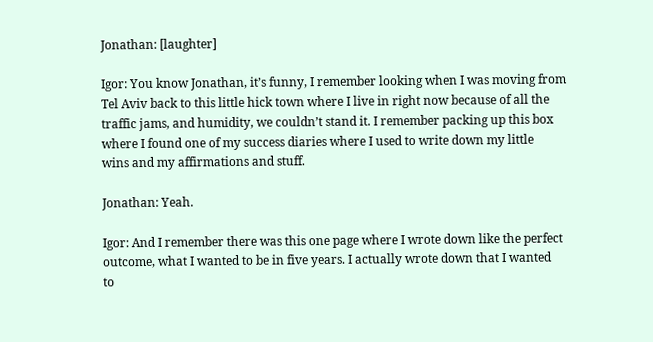Jonathan: [laughter]

Igor: You know Jonathan, it’s funny, I remember looking when I was moving from
Tel Aviv back to this little hick town where I live in right now because of all the
traffic jams, and humidity, we couldn’t stand it. I remember packing up this box
where I found one of my success diaries where I used to write down my little
wins and my affirmations and stuff.

Jonathan: Yeah.

Igor: And I remember there was this one page where I wrote down like the perfect
outcome, what I wanted to be in five years. I actually wrote down that I wanted
to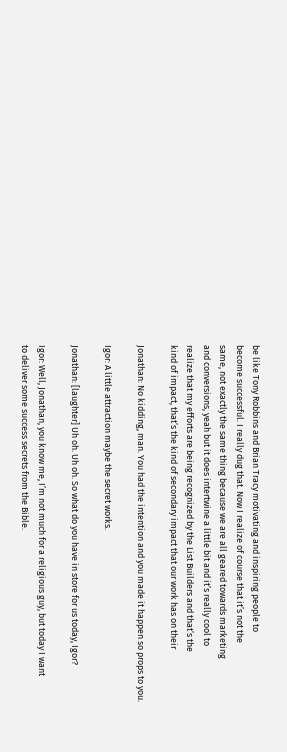be like Tony Robbins and Brian Tracy motivating and inspiring people to
become successful. I really dug that. Now I realize of course that it’s not the
same, not exactly the same thing because we are all geared towards marketing
and conversions, yeah but it does intertwine a little bit and it’s really cool to
realize that my efforts are being recognized by the List Builders and that’s the
kind of impact, that’s the kind of secondary impact that our work has on their

Jonathan: No kidding, man. You had the intention and you made it happen so props to you.

Igor: A little attraction maybe the secret works.

Jonathan: [laughter] Uh oh. Uh oh. So what do you have in store for us today, Igor?

Igor: Well, Jonathan, you know me, I’m not much for a religious guy, but today I want
to deliver some success secrets from the Bible.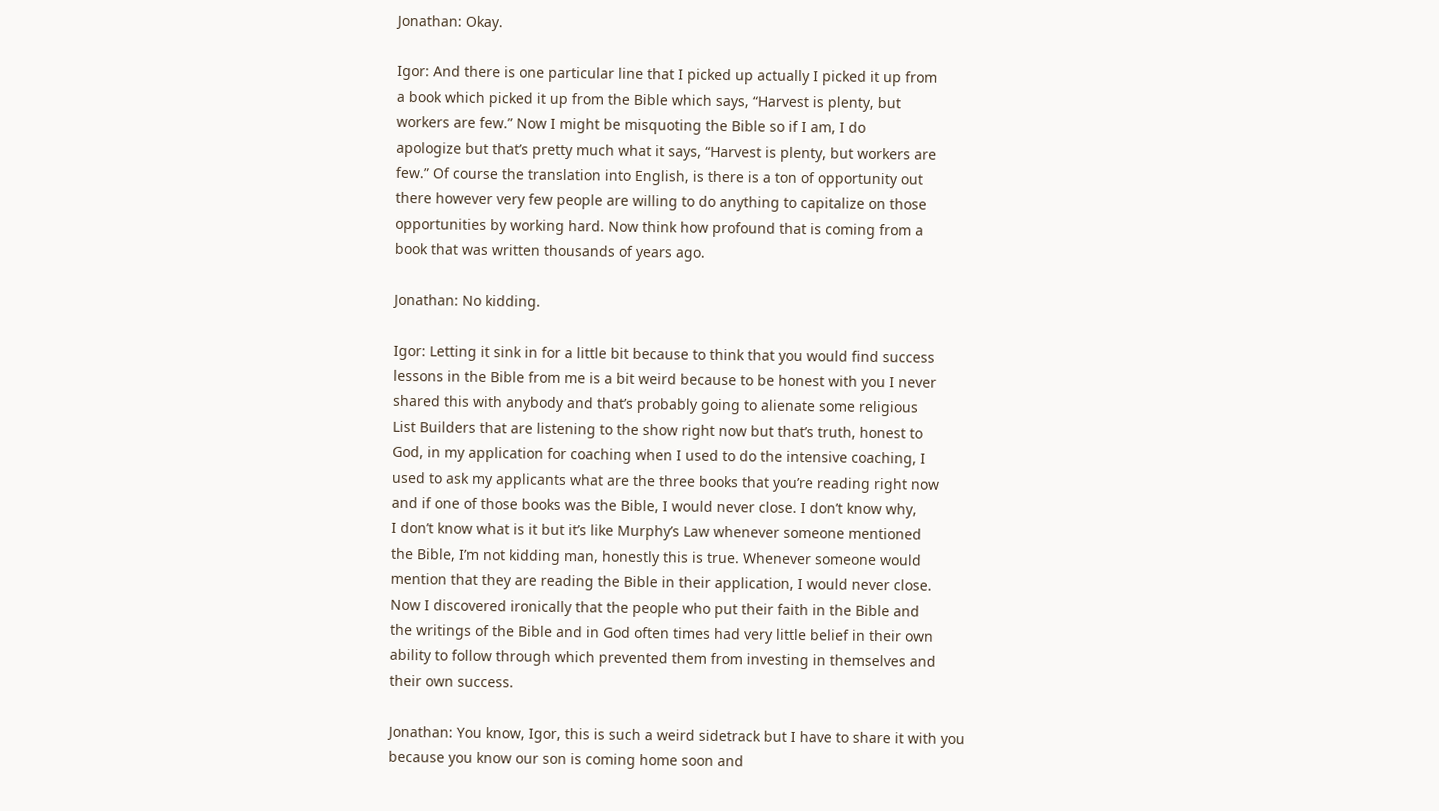Jonathan: Okay.

Igor: And there is one particular line that I picked up actually I picked it up from
a book which picked it up from the Bible which says, “Harvest is plenty, but
workers are few.” Now I might be misquoting the Bible so if I am, I do
apologize but that’s pretty much what it says, “Harvest is plenty, but workers are
few.” Of course the translation into English, is there is a ton of opportunity out
there however very few people are willing to do anything to capitalize on those
opportunities by working hard. Now think how profound that is coming from a
book that was written thousands of years ago.

Jonathan: No kidding.

Igor: Letting it sink in for a little bit because to think that you would find success
lessons in the Bible from me is a bit weird because to be honest with you I never
shared this with anybody and that’s probably going to alienate some religious
List Builders that are listening to the show right now but that’s truth, honest to
God, in my application for coaching when I used to do the intensive coaching, I
used to ask my applicants what are the three books that you’re reading right now
and if one of those books was the Bible, I would never close. I don’t know why,
I don’t know what is it but it’s like Murphy’s Law whenever someone mentioned
the Bible, I’m not kidding man, honestly this is true. Whenever someone would
mention that they are reading the Bible in their application, I would never close.
Now I discovered ironically that the people who put their faith in the Bible and
the writings of the Bible and in God often times had very little belief in their own
ability to follow through which prevented them from investing in themselves and
their own success.

Jonathan: You know, Igor, this is such a weird sidetrack but I have to share it with you
because you know our son is coming home soon and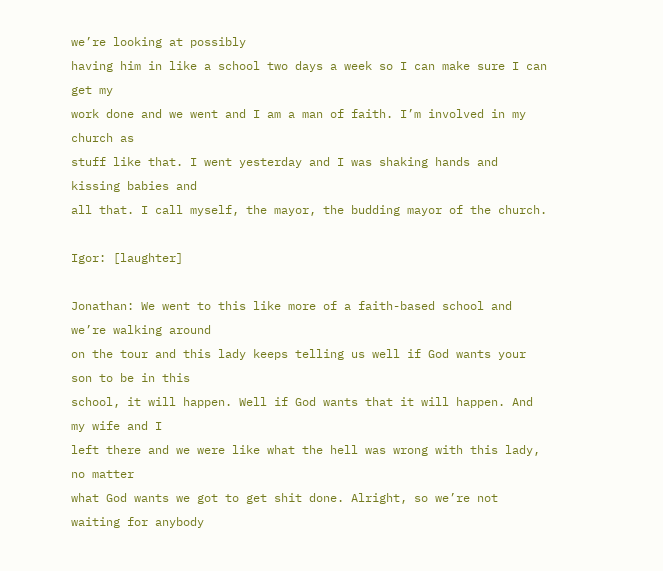we’re looking at possibly
having him in like a school two days a week so I can make sure I can get my
work done and we went and I am a man of faith. I’m involved in my church as
stuff like that. I went yesterday and I was shaking hands and kissing babies and
all that. I call myself, the mayor, the budding mayor of the church.

Igor: [laughter]

Jonathan: We went to this like more of a faith-based school and we’re walking around
on the tour and this lady keeps telling us well if God wants your son to be in this
school, it will happen. Well if God wants that it will happen. And my wife and I
left there and we were like what the hell was wrong with this lady, no matter
what God wants we got to get shit done. Alright, so we’re not waiting for anybody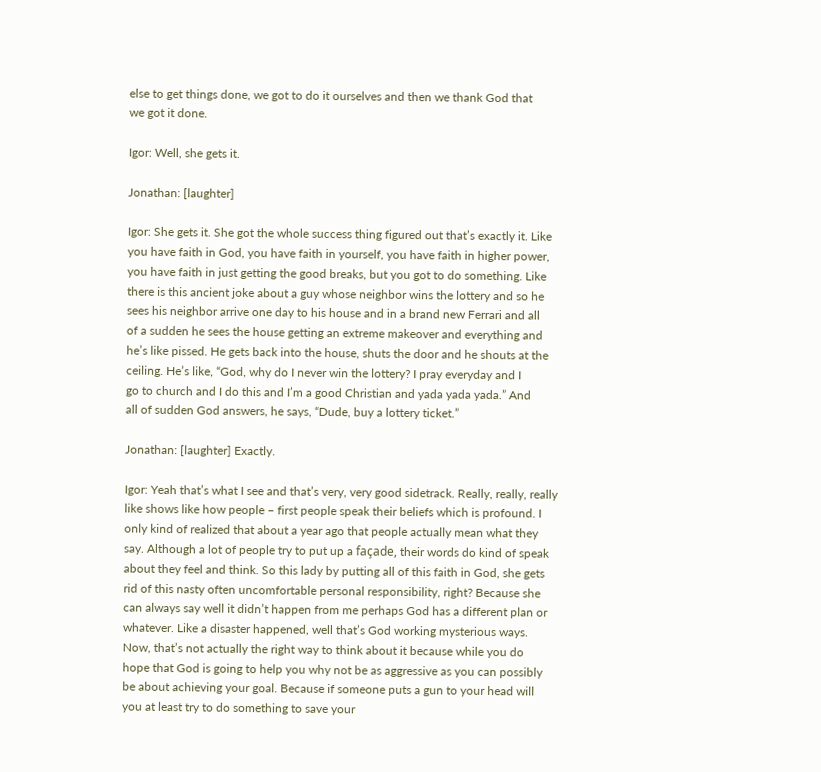else to get things done, we got to do it ourselves and then we thank God that
we got it done.

Igor: Well, she gets it.

Jonathan: [laughter]

Igor: She gets it. She got the whole success thing figured out that’s exactly it. Like
you have faith in God, you have faith in yourself, you have faith in higher power,
you have faith in just getting the good breaks, but you got to do something. Like
there is this ancient joke about a guy whose neighbor wins the lottery and so he
sees his neighbor arrive one day to his house and in a brand new Ferrari and all
of a sudden he sees the house getting an extreme makeover and everything and
he’s like pissed. He gets back into the house, shuts the door and he shouts at the
ceiling. He’s like, “God, why do I never win the lottery? I pray everyday and I
go to church and I do this and I’m a good Christian and yada yada yada.” And
all of sudden God answers, he says, “Dude, buy a lottery ticket.”

Jonathan: [laughter] Exactly.

Igor: Yeah that’s what I see and that’s very, very good sidetrack. Really, really, really
like shows like how people – first people speak their beliefs which is profound. I
only kind of realized that about a year ago that people actually mean what they
say. Although a lot of people try to put up a façade, their words do kind of speak
about they feel and think. So this lady by putting all of this faith in God, she gets
rid of this nasty often uncomfortable personal responsibility, right? Because she
can always say well it didn’t happen from me perhaps God has a different plan or
whatever. Like a disaster happened, well that’s God working mysterious ways.
Now, that’s not actually the right way to think about it because while you do
hope that God is going to help you why not be as aggressive as you can possibly
be about achieving your goal. Because if someone puts a gun to your head will
you at least try to do something to save your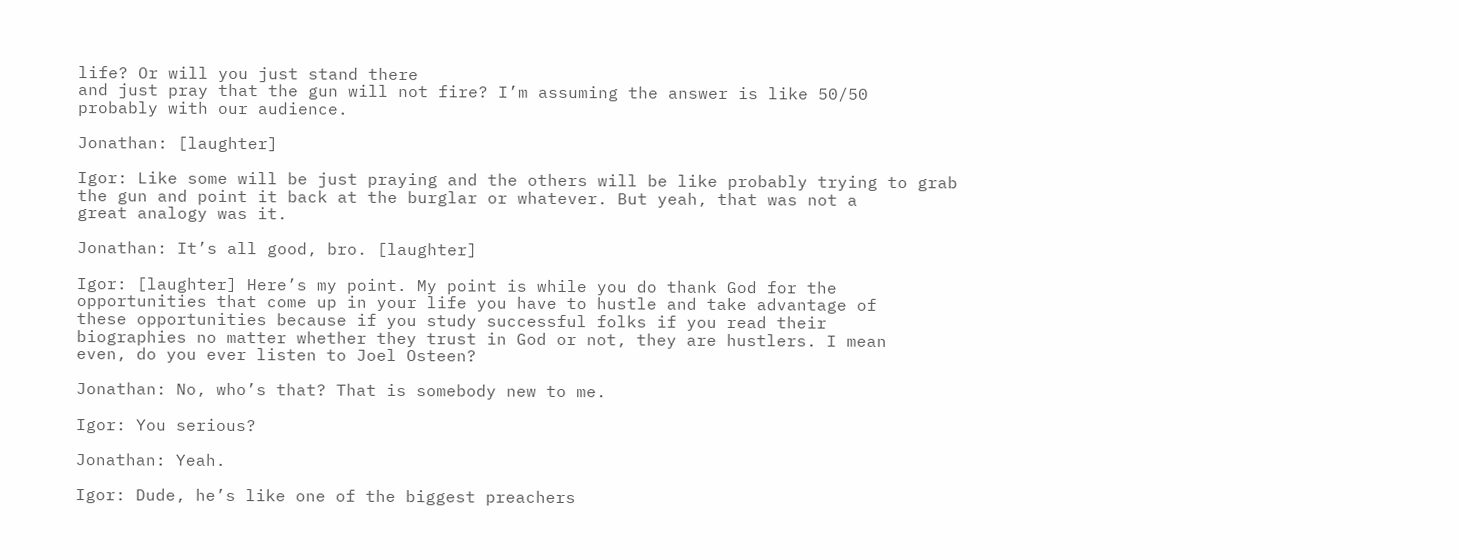life? Or will you just stand there
and just pray that the gun will not fire? I’m assuming the answer is like 50/50
probably with our audience.

Jonathan: [laughter]

Igor: Like some will be just praying and the others will be like probably trying to grab
the gun and point it back at the burglar or whatever. But yeah, that was not a
great analogy was it.

Jonathan: It’s all good, bro. [laughter]

Igor: [laughter] Here’s my point. My point is while you do thank God for the
opportunities that come up in your life you have to hustle and take advantage of
these opportunities because if you study successful folks if you read their
biographies no matter whether they trust in God or not, they are hustlers. I mean
even, do you ever listen to Joel Osteen?

Jonathan: No, who’s that? That is somebody new to me.

Igor: You serious?

Jonathan: Yeah.

Igor: Dude, he’s like one of the biggest preachers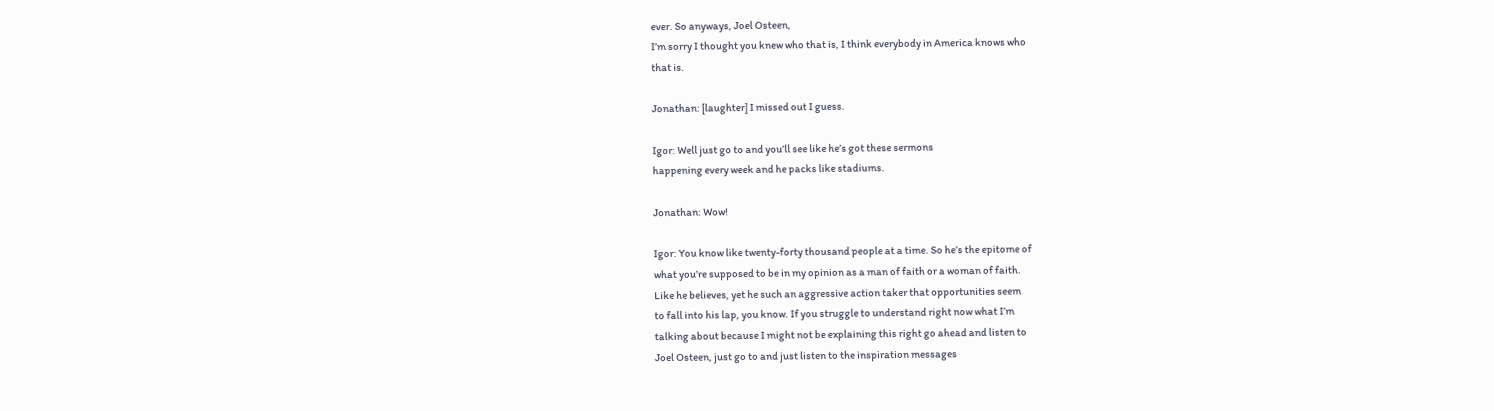ever. So anyways, Joel Osteen,
I’m sorry I thought you knew who that is, I think everybody in America knows who
that is.

Jonathan: [laughter] I missed out I guess.

Igor: Well just go to and you’ll see like he’s got these sermons
happening every week and he packs like stadiums.

Jonathan: Wow!

Igor: You know like twenty-forty thousand people at a time. So he’s the epitome of
what you’re supposed to be in my opinion as a man of faith or a woman of faith.
Like he believes, yet he such an aggressive action taker that opportunities seem
to fall into his lap, you know. If you struggle to understand right now what I’m
talking about because I might not be explaining this right go ahead and listen to
Joel Osteen, just go to and just listen to the inspiration messages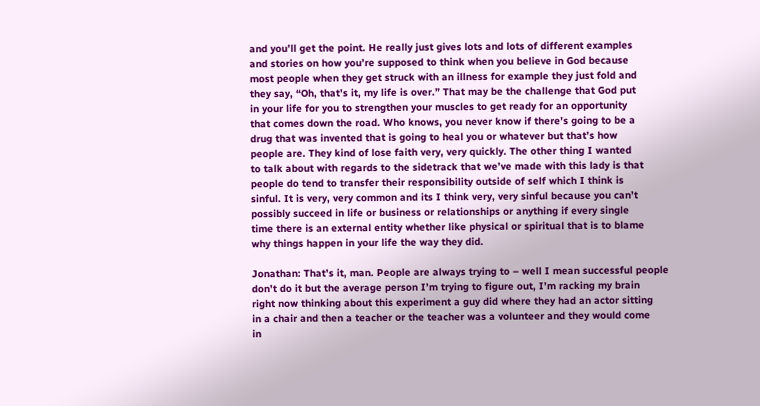and you’ll get the point. He really just gives lots and lots of different examples
and stories on how you’re supposed to think when you believe in God because
most people when they get struck with an illness for example they just fold and
they say, “Oh, that’s it, my life is over.” That may be the challenge that God put
in your life for you to strengthen your muscles to get ready for an opportunity
that comes down the road. Who knows, you never know if there’s going to be a
drug that was invented that is going to heal you or whatever but that’s how
people are. They kind of lose faith very, very quickly. The other thing I wanted
to talk about with regards to the sidetrack that we’ve made with this lady is that
people do tend to transfer their responsibility outside of self which I think is
sinful. It is very, very common and its I think very, very sinful because you can’t
possibly succeed in life or business or relationships or anything if every single
time there is an external entity whether like physical or spiritual that is to blame
why things happen in your life the way they did.

Jonathan: That’s it, man. People are always trying to – well I mean successful people
don’t do it but the average person I’m trying to figure out, I’m racking my brain
right now thinking about this experiment a guy did where they had an actor sitting
in a chair and then a teacher or the teacher was a volunteer and they would come
in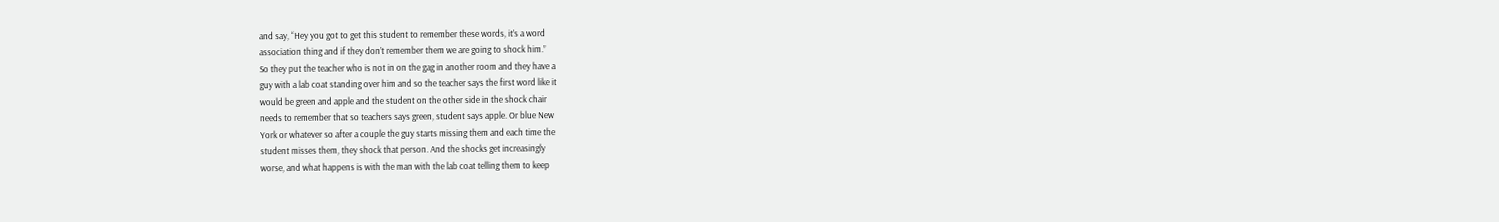and say, “Hey you got to get this student to remember these words, it’s a word
association thing and if they don’t remember them we are going to shock him.”
So they put the teacher who is not in on the gag in another room and they have a
guy with a lab coat standing over him and so the teacher says the first word like it
would be green and apple and the student on the other side in the shock chair
needs to remember that so teachers says green, student says apple. Or blue New
York or whatever so after a couple the guy starts missing them and each time the
student misses them, they shock that person. And the shocks get increasingly
worse, and what happens is with the man with the lab coat telling them to keep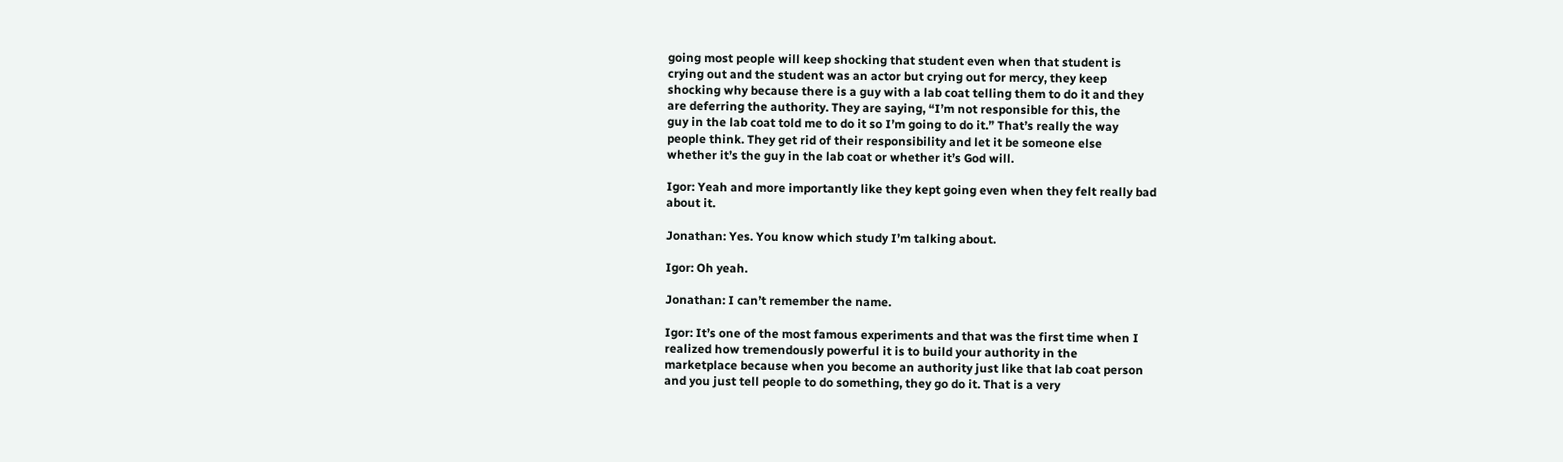going most people will keep shocking that student even when that student is
crying out and the student was an actor but crying out for mercy, they keep
shocking why because there is a guy with a lab coat telling them to do it and they
are deferring the authority. They are saying, “I’m not responsible for this, the
guy in the lab coat told me to do it so I’m going to do it.” That’s really the way
people think. They get rid of their responsibility and let it be someone else
whether it’s the guy in the lab coat or whether it’s God will.

Igor: Yeah and more importantly like they kept going even when they felt really bad
about it.

Jonathan: Yes. You know which study I’m talking about.

Igor: Oh yeah.

Jonathan: I can’t remember the name.

Igor: It’s one of the most famous experiments and that was the first time when I
realized how tremendously powerful it is to build your authority in the
marketplace because when you become an authority just like that lab coat person
and you just tell people to do something, they go do it. That is a very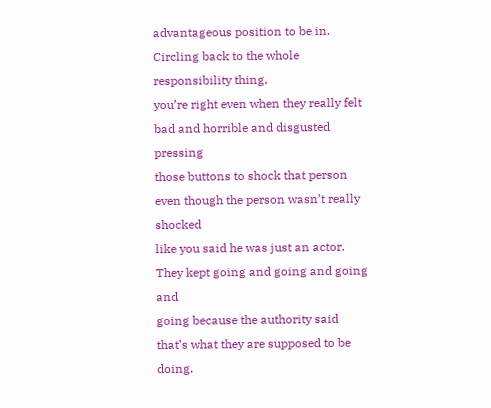advantageous position to be in. Circling back to the whole responsibility thing,
you’re right even when they really felt bad and horrible and disgusted pressing
those buttons to shock that person even though the person wasn’t really shocked
like you said he was just an actor. They kept going and going and going and
going because the authority said that’s what they are supposed to be doing.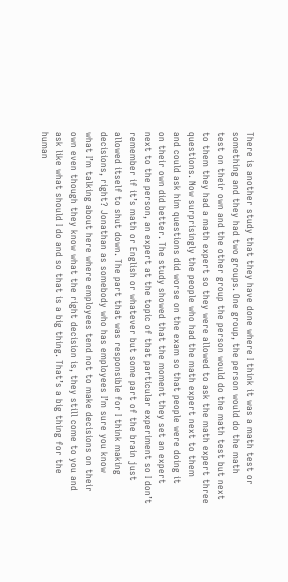There is another study that they have done where I think it was a math test or
something and they had two groups. One group, the person would do the math
test on their own and the other group the person would do the math test but next
to them they had a math expert so they were allowed to ask the math expert three
questions. Now surprisingly the people who had the math expert next to them
and could ask him questions did worse on the exam so that people were doing it
on their own did better. The study showed that the moment they set an expert
next to the person, an expert at the topic of that particular experiment so I don’t
remember if it’s math or English or whatever but some part of the brain just
allowed itself to shut down. The part that was responsible for I think making
decisions, right? Jonathan as somebody who has employees I’m sure you know
what I’m talking about here where employees tend not to make decisions on their
own even though they know what the right decision is, they still come to you and
ask like what should I do and so that is a big thing. That’s a big thing for the
human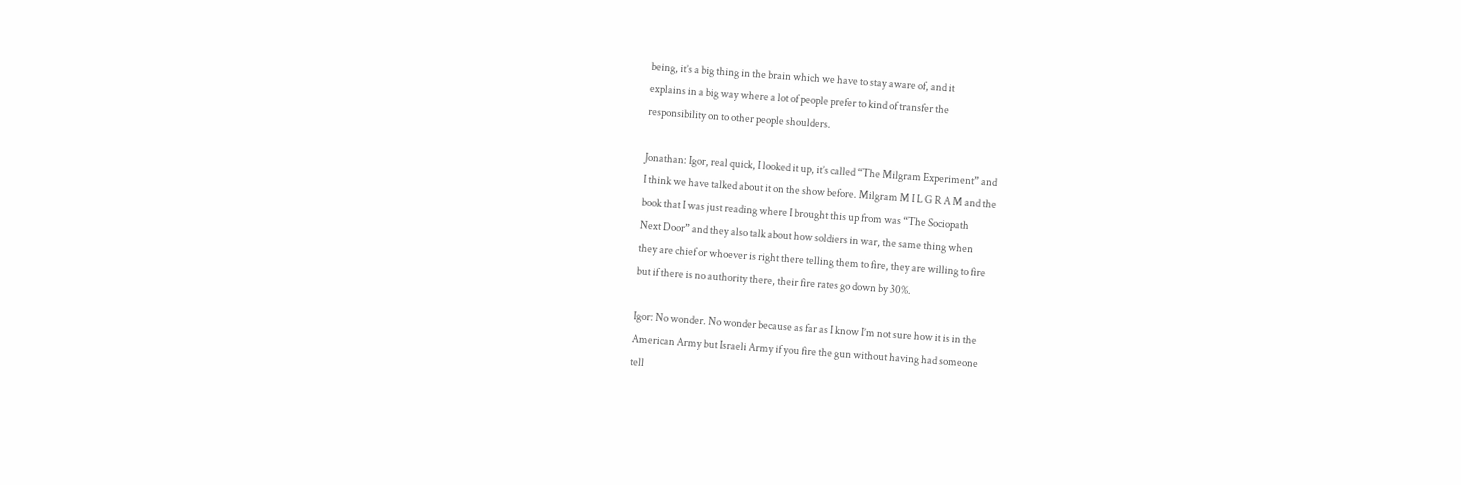being, it’s a big thing in the brain which we have to stay aware of, and it
explains in a big way where a lot of people prefer to kind of transfer the
responsibility on to other people shoulders.

Jonathan: Igor, real quick, I looked it up, it’s called “The Milgram Experiment” and
I think we have talked about it on the show before. Milgram M I L G R A M and the
book that I was just reading where I brought this up from was “The Sociopath
Next Door” and they also talk about how soldiers in war, the same thing when
they are chief or whoever is right there telling them to fire, they are willing to fire
but if there is no authority there, their fire rates go down by 30%.

Igor: No wonder. No wonder because as far as I know I’m not sure how it is in the
American Army but Israeli Army if you fire the gun without having had someone
tell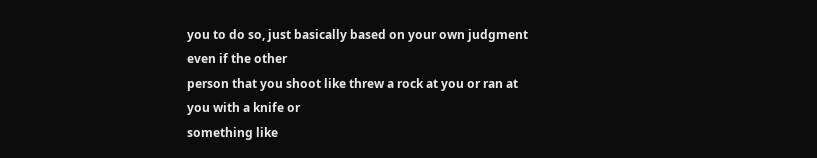you to do so, just basically based on your own judgment even if the other
person that you shoot like threw a rock at you or ran at you with a knife or
something like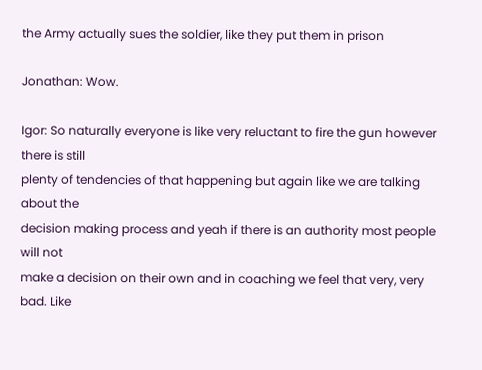the Army actually sues the soldier, like they put them in prison

Jonathan: Wow.

Igor: So naturally everyone is like very reluctant to fire the gun however there is still
plenty of tendencies of that happening but again like we are talking about the
decision making process and yeah if there is an authority most people will not
make a decision on their own and in coaching we feel that very, very bad. Like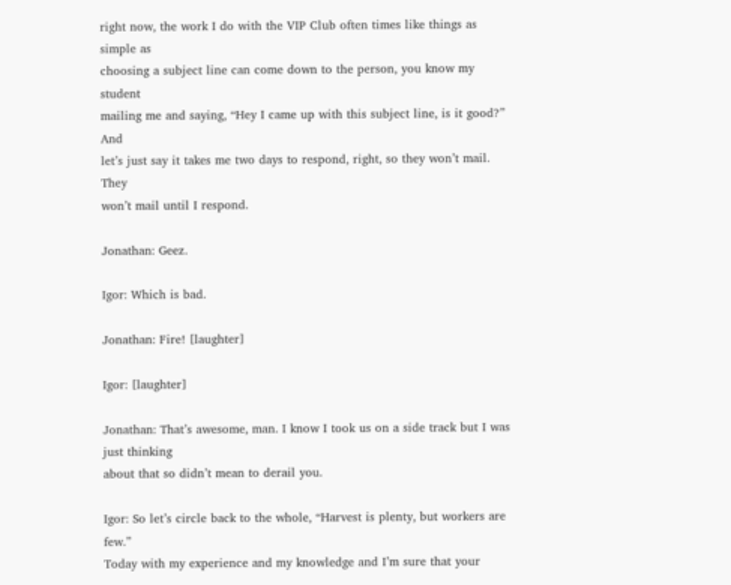right now, the work I do with the VIP Club often times like things as simple as
choosing a subject line can come down to the person, you know my student
mailing me and saying, “Hey I came up with this subject line, is it good?” And
let’s just say it takes me two days to respond, right, so they won’t mail. They
won’t mail until I respond.

Jonathan: Geez.

Igor: Which is bad.

Jonathan: Fire! [laughter]

Igor: [laughter]

Jonathan: That’s awesome, man. I know I took us on a side track but I was just thinking
about that so didn’t mean to derail you.

Igor: So let’s circle back to the whole, “Harvest is plenty, but workers are few.”
Today with my experience and my knowledge and I’m sure that your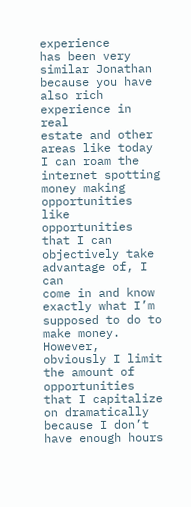experience
has been very similar Jonathan because you have also rich experience in real
estate and other areas like today I can roam the internet spotting money making
opportunities like opportunities that I can objectively take advantage of, I can
come in and know exactly what I’m supposed to do to make money. However,
obviously I limit the amount of opportunities that I capitalize on dramatically
because I don’t have enough hours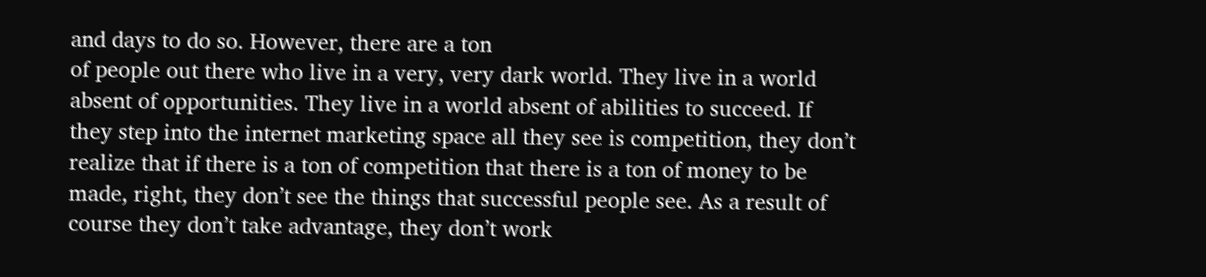and days to do so. However, there are a ton
of people out there who live in a very, very dark world. They live in a world
absent of opportunities. They live in a world absent of abilities to succeed. If
they step into the internet marketing space all they see is competition, they don’t
realize that if there is a ton of competition that there is a ton of money to be
made, right, they don’t see the things that successful people see. As a result of
course they don’t take advantage, they don’t work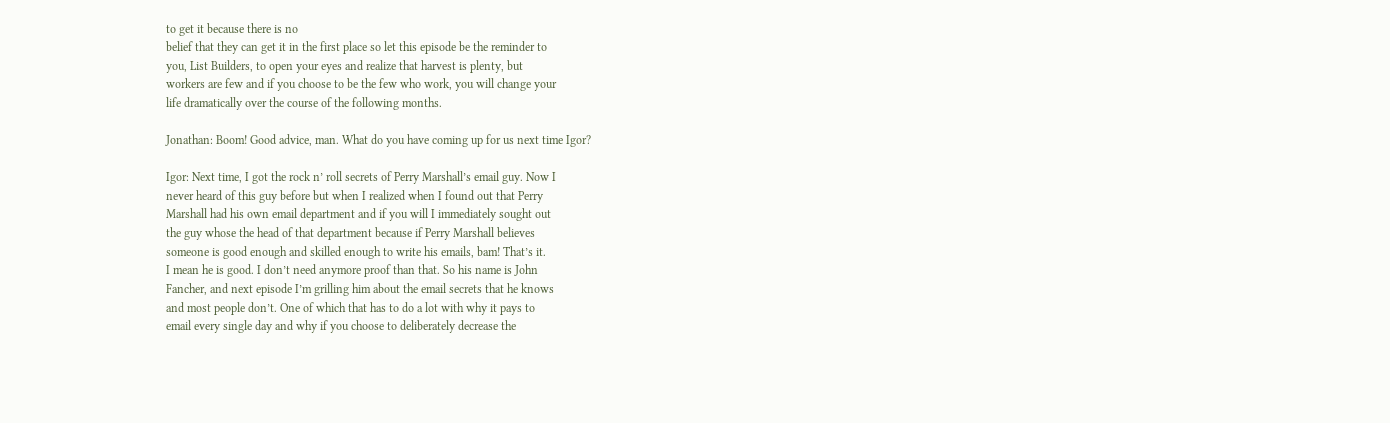to get it because there is no
belief that they can get it in the first place so let this episode be the reminder to
you, List Builders, to open your eyes and realize that harvest is plenty, but
workers are few and if you choose to be the few who work, you will change your
life dramatically over the course of the following months.

Jonathan: Boom! Good advice, man. What do you have coming up for us next time Igor?

Igor: Next time, I got the rock n’ roll secrets of Perry Marshall’s email guy. Now I
never heard of this guy before but when I realized when I found out that Perry
Marshall had his own email department and if you will I immediately sought out
the guy whose the head of that department because if Perry Marshall believes
someone is good enough and skilled enough to write his emails, bam! That’s it.
I mean he is good. I don’t need anymore proof than that. So his name is John
Fancher, and next episode I’m grilling him about the email secrets that he knows
and most people don’t. One of which that has to do a lot with why it pays to
email every single day and why if you choose to deliberately decrease the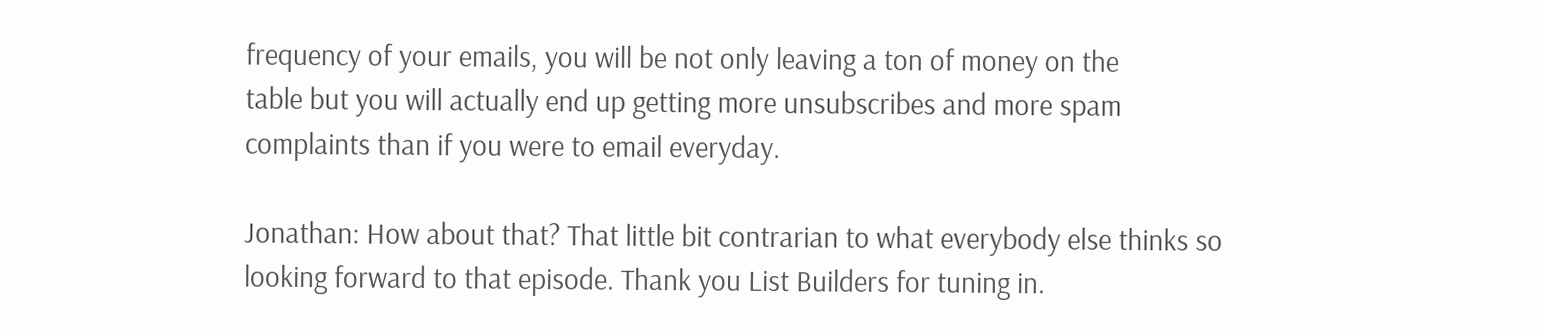frequency of your emails, you will be not only leaving a ton of money on the
table but you will actually end up getting more unsubscribes and more spam
complaints than if you were to email everyday.

Jonathan: How about that? That little bit contrarian to what everybody else thinks so
looking forward to that episode. Thank you List Builders for tuning in.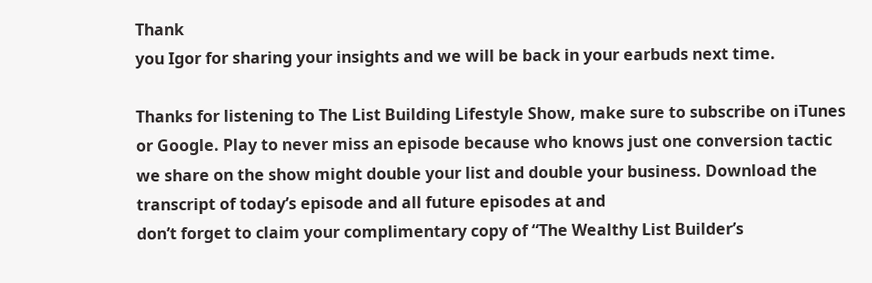Thank
you Igor for sharing your insights and we will be back in your earbuds next time.

Thanks for listening to The List Building Lifestyle Show, make sure to subscribe on iTunes
or Google. Play to never miss an episode because who knows just one conversion tactic
we share on the show might double your list and double your business. Download the
transcript of today’s episode and all future episodes at and
don’t forget to claim your complimentary copy of “The Wealthy List Builder’s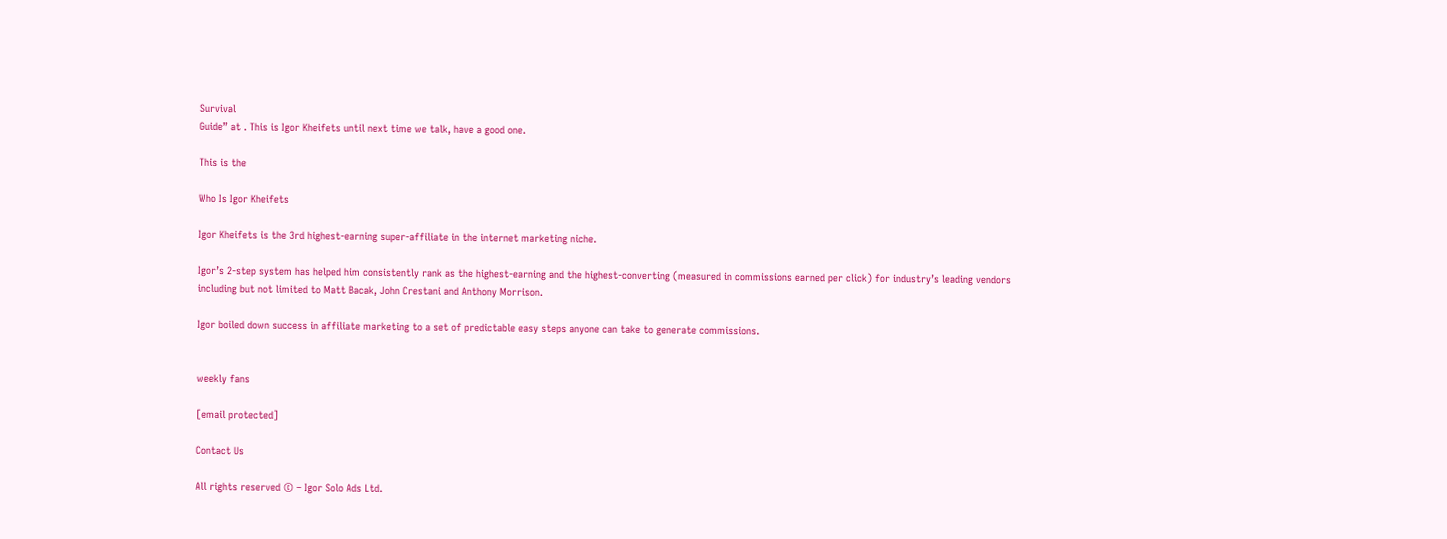Survival
Guide” at . This is Igor Kheifets until next time we talk, have a good one.

This is the

Who Is Igor Kheifets

Igor Kheifets is the 3rd highest-earning super-affiliate in the internet marketing niche.

Igor’s 2-step system has helped him consistently rank as the highest-earning and the highest-converting (measured in commissions earned per click) for industry’s leading vendors including but not limited to Matt Bacak, John Crestani and Anthony Morrison.

Igor boiled down success in affiliate marketing to a set of predictable easy steps anyone can take to generate commissions.


weekly fans

[email protected]

Contact Us

All rights reserved © – Igor Solo Ads Ltd.